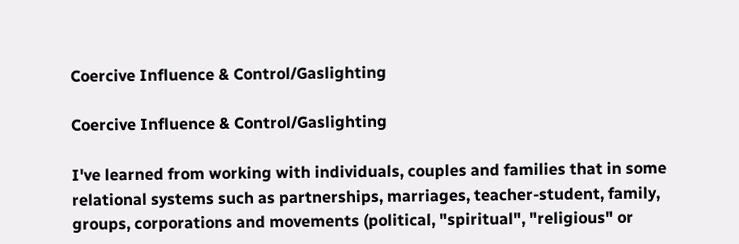Coercive Influence & Control/Gaslighting

Coercive Influence & Control/Gaslighting

I've learned from working with individuals, couples and families that in some relational systems such as partnerships, marriages, teacher-student, family, groups, corporations and movements (political, "spiritual", "religious" or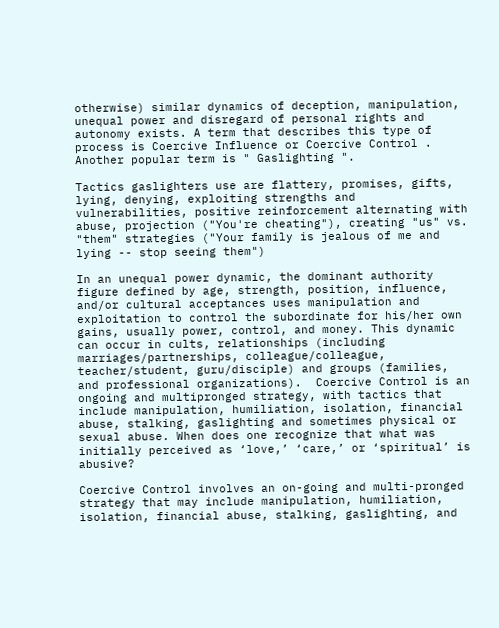otherwise) similar dynamics of deception, manipulation, unequal power and disregard of personal rights and autonomy exists. A term that describes this type of process is Coercive Influence or Coercive Control . Another popular term is " Gaslighting ".

Tactics gaslighters use are flattery, promises, gifts, lying, denying, exploiting strengths and vulnerabilities, positive reinforcement alternating with abuse, projection ("You're cheating"), creating "us" vs. "them" strategies ("Your family is jealous of me and lying -- stop seeing them")

In an unequal power dynamic, the dominant authority figure defined by age, strength, position, influence, and/or cultural acceptances uses manipulation and exploitation to control the subordinate for his/her own gains, usually power, control, and money. This dynamic can occur in cults, relationships (including marriages/partnerships, colleague/colleague, teacher/student, guru/disciple) and groups (families, and professional organizations).  Coercive Control is an ongoing and multipronged strategy, with tactics that include manipulation, humiliation, isolation, financial abuse, stalking, gaslighting and sometimes physical or sexual abuse. When does one recognize that what was initially perceived as ‘love,’ ‘care,’ or ‘spiritual’ is abusive?

Coercive Control involves an on-going and multi-pronged strategy that may include manipulation, humiliation, isolation, financial abuse, stalking, gaslighting, and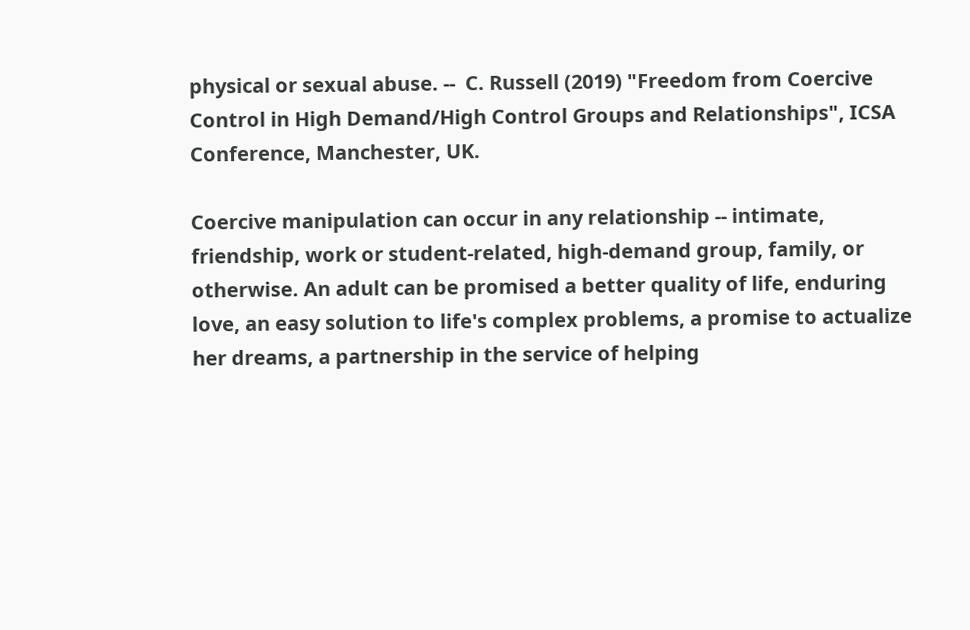physical or sexual abuse. --  C. Russell (2019) "Freedom from Coercive Control in High Demand/High Control Groups and Relationships", ICSA Conference, Manchester, UK.

Coercive manipulation can occur in any relationship -- intimate, friendship, work or student-related, high-demand group, family, or otherwise. An adult can be promised a better quality of life, enduring love, an easy solution to life's complex problems, a promise to actualize her dreams, a partnership in the service of helping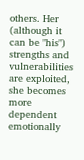others. Her (although it can be "his") strengths and vulnerabilities are exploited, she becomes more dependent emotionally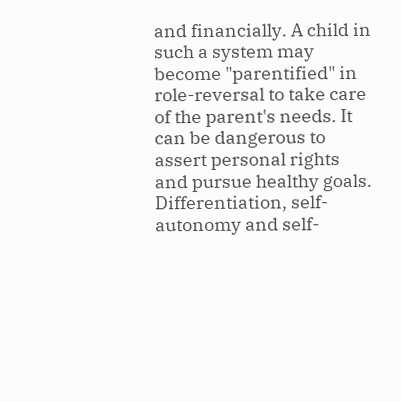and financially. A child in such a system may become "parentified" in role-reversal to take care of the parent's needs. It can be dangerous to assert personal rights and pursue healthy goals. Differentiation, self-autonomy and self-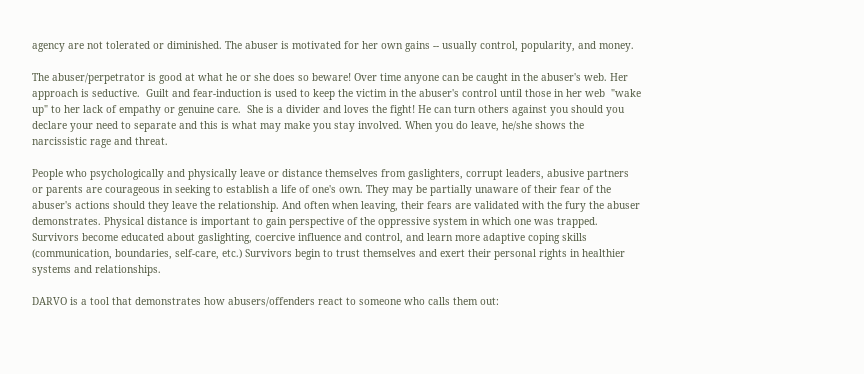agency are not tolerated or diminished. The abuser is motivated for her own gains -- usually control, popularity, and money.

The abuser/perpetrator is good at what he or she does so beware! Over time anyone can be caught in the abuser's web. Her approach is seductive.  Guilt and fear-induction is used to keep the victim in the abuser's control until those in her web  "wake up" to her lack of empathy or genuine care.  She is a divider and loves the fight! He can turn others against you should you declare your need to separate and this is what may make you stay involved. When you do leave, he/she shows the narcissistic rage and threat.

People who psychologically and physically leave or distance themselves from gaslighters, corrupt leaders, abusive partners or parents are courageous in seeking to establish a life of one's own. They may be partially unaware of their fear of the abuser's actions should they leave the relationship. And often when leaving, their fears are validated with the fury the abuser demonstrates. Physical distance is important to gain perspective of the oppressive system in which one was trapped. Survivors become educated about gaslighting, coercive influence and control, and learn more adaptive coping skills (communication, boundaries, self-care, etc.) Survivors begin to trust themselves and exert their personal rights in healthier systems and relationships.

DARVO is a tool that demonstrates how abusers/offenders react to someone who calls them out: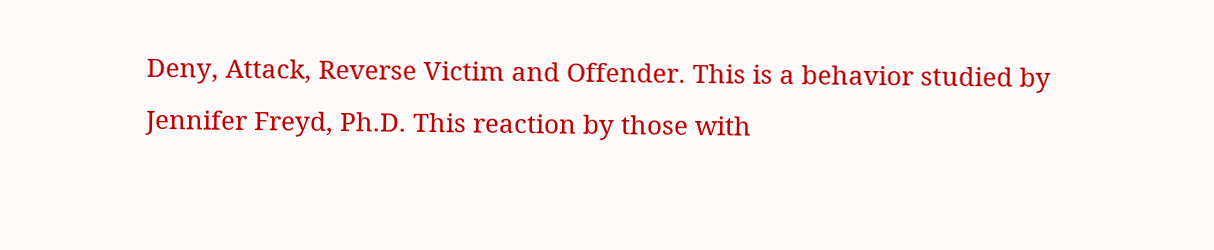Deny, Attack, Reverse Victim and Offender. This is a behavior studied by Jennifer Freyd, Ph.D. This reaction by those with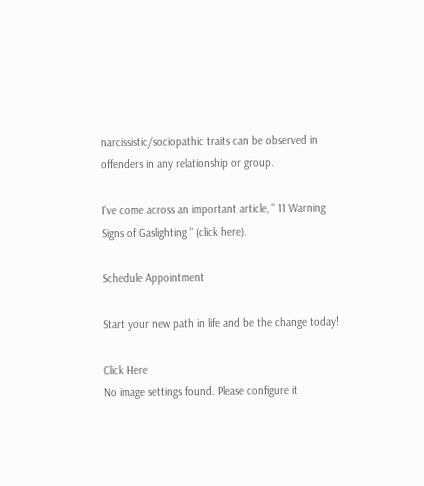narcissistic/sociopathic traits can be observed in offenders in any relationship or group.

I've come across an important article, " 11 Warning Signs of Gaslighting " (click here).

Schedule Appointment

Start your new path in life and be the change today!

Click Here
No image settings found. Please configure it